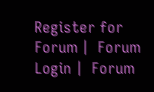Register for Forum |  Forum Login |  Forum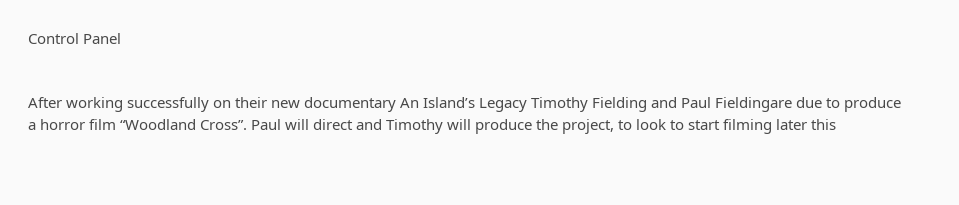Control Panel


After working successfully on their new documentary An Island’s Legacy Timothy Fielding and Paul Fieldingare due to produce a horror film “Woodland Cross”. Paul will direct and Timothy will produce the project, to look to start filming later this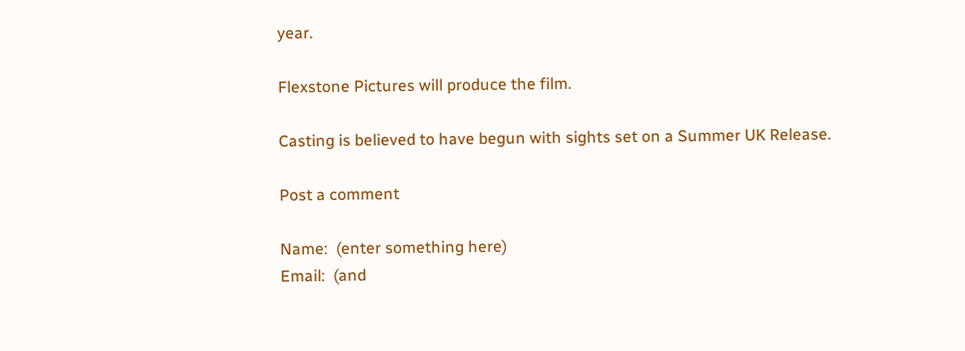year.

Flexstone Pictures will produce the film.

Casting is believed to have begun with sights set on a Summer UK Release.

Post a comment

Name:  (enter something here)
Email:  (and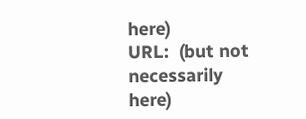here)
URL:  (but not necessarily here)